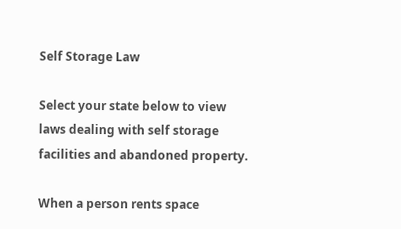Self Storage Law

Select your state below to view laws dealing with self storage facilities and abandoned property.

When a person rents space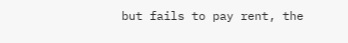but fails to pay rent, the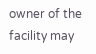owner of the facility may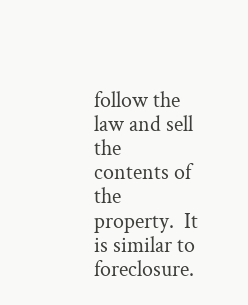follow the law and sell the contents of the property.  It is similar to foreclosure.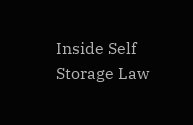Inside Self Storage Law